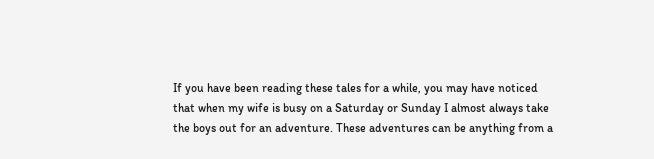If you have been reading these tales for a while, you may have noticed that when my wife is busy on a Saturday or Sunday I almost always take the boys out for an adventure. These adventures can be anything from a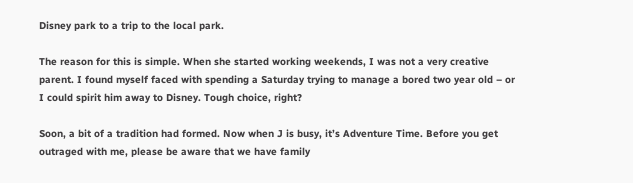Disney park to a trip to the local park.

The reason for this is simple. When she started working weekends, I was not a very creative parent. I found myself faced with spending a Saturday trying to manage a bored two year old – or I could spirit him away to Disney. Tough choice, right?

Soon, a bit of a tradition had formed. Now when J is busy, it’s Adventure Time. Before you get outraged with me, please be aware that we have family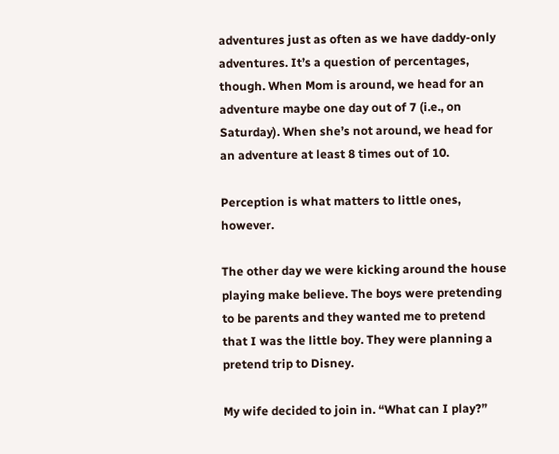adventures just as often as we have daddy-only adventures. It’s a question of percentages, though. When Mom is around, we head for an adventure maybe one day out of 7 (i.e., on Saturday). When she’s not around, we head for an adventure at least 8 times out of 10.

Perception is what matters to little ones, however.

The other day we were kicking around the house playing make believe. The boys were pretending to be parents and they wanted me to pretend that I was the little boy. They were planning a pretend trip to Disney.

My wife decided to join in. “What can I play?”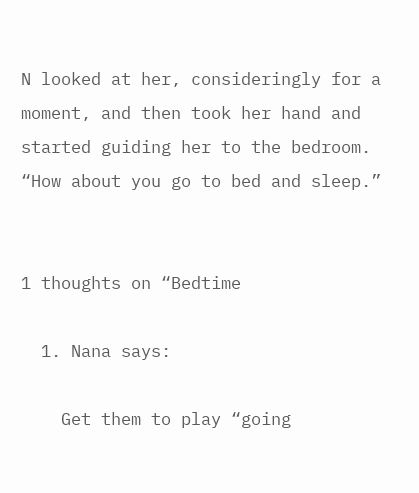N looked at her, consideringly for a moment, and then took her hand and started guiding her to the bedroom. “How about you go to bed and sleep.”


1 thoughts on “Bedtime

  1. Nana says:

    Get them to play “going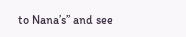to Nana’s” and see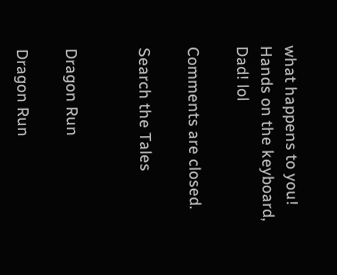what happens to you! Hands on the keyboard, Dad! lol

Comments are closed.

Search the Tales


Dragon Run

Dragon Run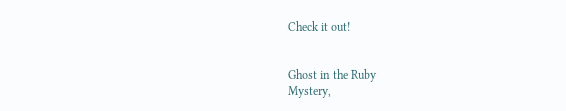Check it out!


Ghost in the Ruby
Mystery,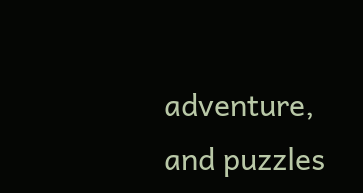adventure, and puzzles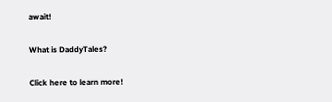await!

What is DaddyTales?

Click here to learn more!